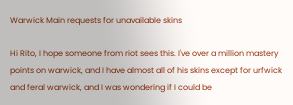Warwick Main requests for unavailable skins

Hi Rito, I hope someone from riot sees this. I've over a million mastery points on warwick, and I have almost all of his skins except for urfwick and feral warwick, and I was wondering if I could be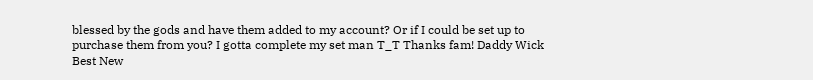blessed by the gods and have them added to my account? Or if I could be set up to purchase them from you? I gotta complete my set man T_T Thanks fam! Daddy Wick
Best New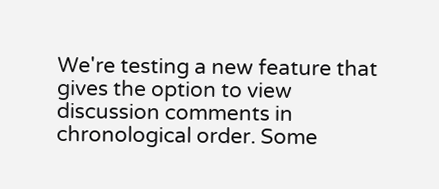We're testing a new feature that gives the option to view discussion comments in chronological order. Some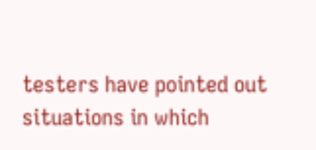testers have pointed out situations in which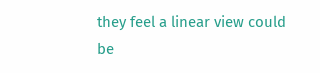they feel a linear view could be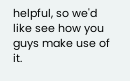helpful, so we'd like see how you guys make use of it.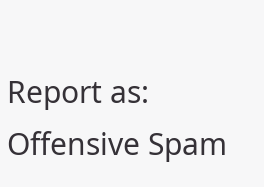Report as:
Offensive Spam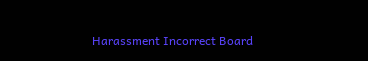Harassment Incorrect Board